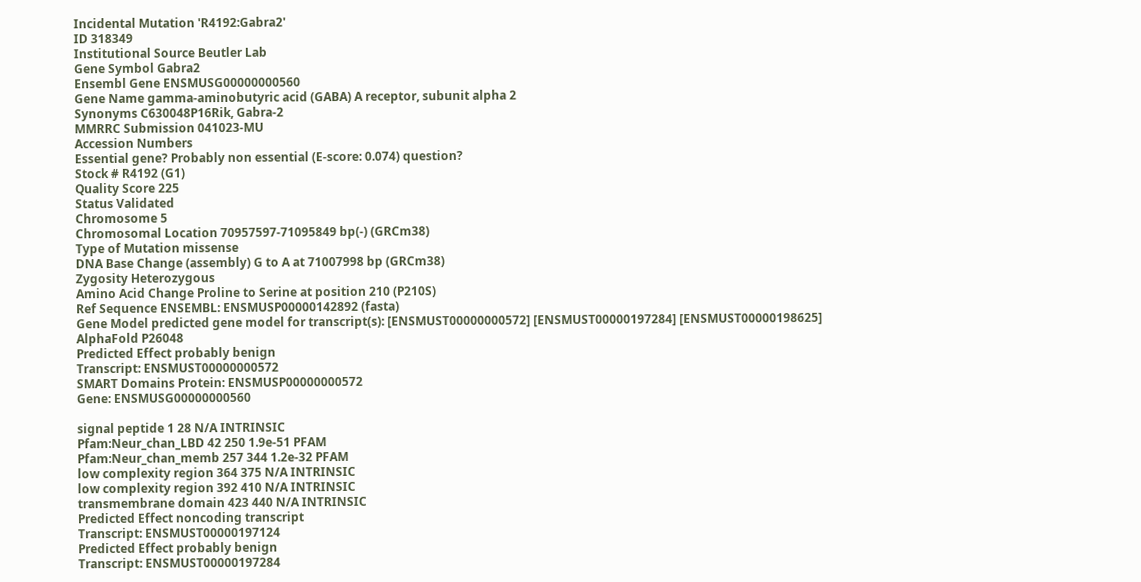Incidental Mutation 'R4192:Gabra2'
ID 318349
Institutional Source Beutler Lab
Gene Symbol Gabra2
Ensembl Gene ENSMUSG00000000560
Gene Name gamma-aminobutyric acid (GABA) A receptor, subunit alpha 2
Synonyms C630048P16Rik, Gabra-2
MMRRC Submission 041023-MU
Accession Numbers
Essential gene? Probably non essential (E-score: 0.074) question?
Stock # R4192 (G1)
Quality Score 225
Status Validated
Chromosome 5
Chromosomal Location 70957597-71095849 bp(-) (GRCm38)
Type of Mutation missense
DNA Base Change (assembly) G to A at 71007998 bp (GRCm38)
Zygosity Heterozygous
Amino Acid Change Proline to Serine at position 210 (P210S)
Ref Sequence ENSEMBL: ENSMUSP00000142892 (fasta)
Gene Model predicted gene model for transcript(s): [ENSMUST00000000572] [ENSMUST00000197284] [ENSMUST00000198625]
AlphaFold P26048
Predicted Effect probably benign
Transcript: ENSMUST00000000572
SMART Domains Protein: ENSMUSP00000000572
Gene: ENSMUSG00000000560

signal peptide 1 28 N/A INTRINSIC
Pfam:Neur_chan_LBD 42 250 1.9e-51 PFAM
Pfam:Neur_chan_memb 257 344 1.2e-32 PFAM
low complexity region 364 375 N/A INTRINSIC
low complexity region 392 410 N/A INTRINSIC
transmembrane domain 423 440 N/A INTRINSIC
Predicted Effect noncoding transcript
Transcript: ENSMUST00000197124
Predicted Effect probably benign
Transcript: ENSMUST00000197284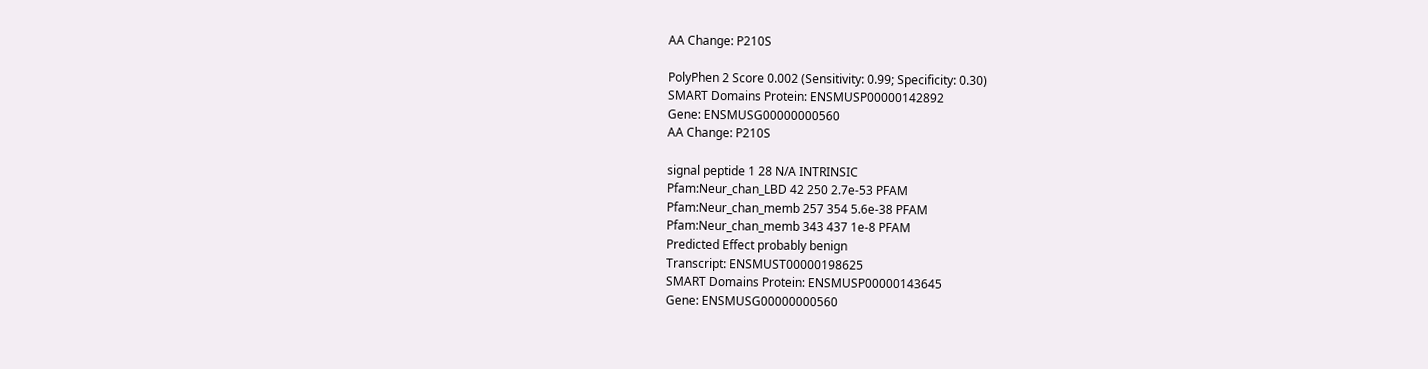AA Change: P210S

PolyPhen 2 Score 0.002 (Sensitivity: 0.99; Specificity: 0.30)
SMART Domains Protein: ENSMUSP00000142892
Gene: ENSMUSG00000000560
AA Change: P210S

signal peptide 1 28 N/A INTRINSIC
Pfam:Neur_chan_LBD 42 250 2.7e-53 PFAM
Pfam:Neur_chan_memb 257 354 5.6e-38 PFAM
Pfam:Neur_chan_memb 343 437 1e-8 PFAM
Predicted Effect probably benign
Transcript: ENSMUST00000198625
SMART Domains Protein: ENSMUSP00000143645
Gene: ENSMUSG00000000560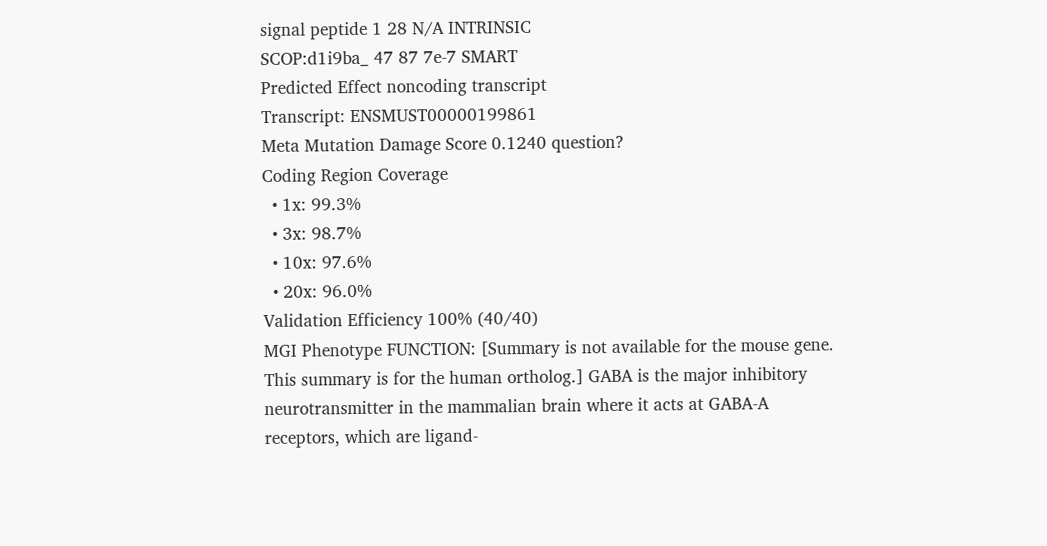signal peptide 1 28 N/A INTRINSIC
SCOP:d1i9ba_ 47 87 7e-7 SMART
Predicted Effect noncoding transcript
Transcript: ENSMUST00000199861
Meta Mutation Damage Score 0.1240 question?
Coding Region Coverage
  • 1x: 99.3%
  • 3x: 98.7%
  • 10x: 97.6%
  • 20x: 96.0%
Validation Efficiency 100% (40/40)
MGI Phenotype FUNCTION: [Summary is not available for the mouse gene. This summary is for the human ortholog.] GABA is the major inhibitory neurotransmitter in the mammalian brain where it acts at GABA-A receptors, which are ligand-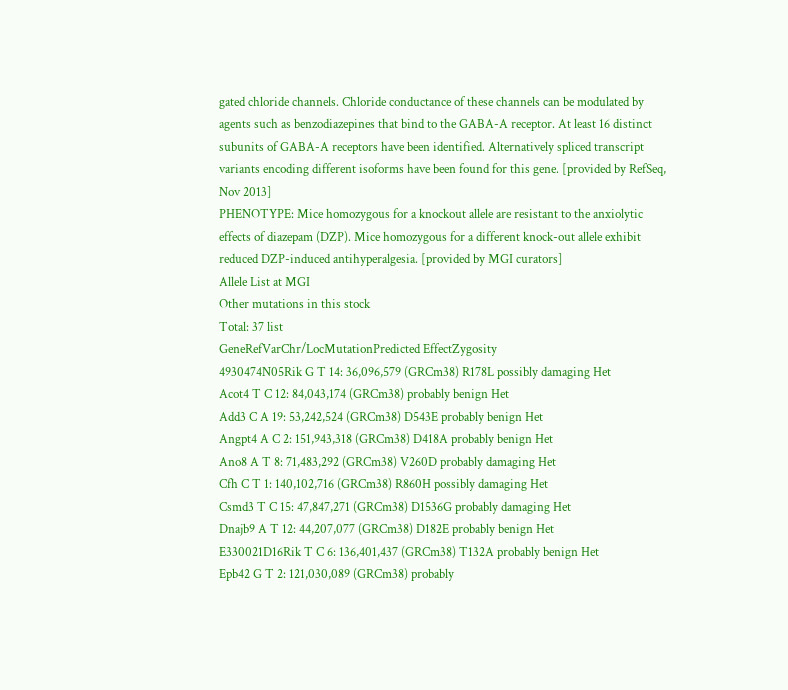gated chloride channels. Chloride conductance of these channels can be modulated by agents such as benzodiazepines that bind to the GABA-A receptor. At least 16 distinct subunits of GABA-A receptors have been identified. Alternatively spliced transcript variants encoding different isoforms have been found for this gene. [provided by RefSeq, Nov 2013]
PHENOTYPE: Mice homozygous for a knockout allele are resistant to the anxiolytic effects of diazepam (DZP). Mice homozygous for a different knock-out allele exhibit reduced DZP-induced antihyperalgesia. [provided by MGI curators]
Allele List at MGI
Other mutations in this stock
Total: 37 list
GeneRefVarChr/LocMutationPredicted EffectZygosity
4930474N05Rik G T 14: 36,096,579 (GRCm38) R178L possibly damaging Het
Acot4 T C 12: 84,043,174 (GRCm38) probably benign Het
Add3 C A 19: 53,242,524 (GRCm38) D543E probably benign Het
Angpt4 A C 2: 151,943,318 (GRCm38) D418A probably benign Het
Ano8 A T 8: 71,483,292 (GRCm38) V260D probably damaging Het
Cfh C T 1: 140,102,716 (GRCm38) R860H possibly damaging Het
Csmd3 T C 15: 47,847,271 (GRCm38) D1536G probably damaging Het
Dnajb9 A T 12: 44,207,077 (GRCm38) D182E probably benign Het
E330021D16Rik T C 6: 136,401,437 (GRCm38) T132A probably benign Het
Epb42 G T 2: 121,030,089 (GRCm38) probably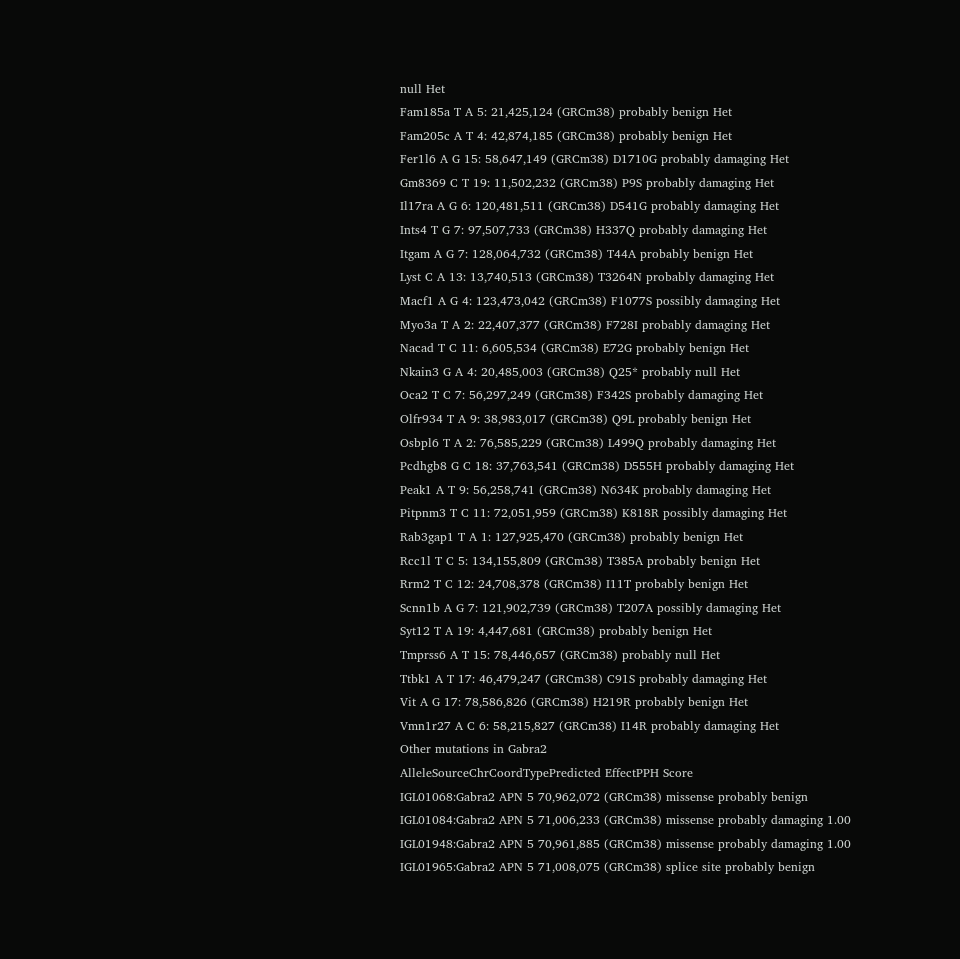null Het
Fam185a T A 5: 21,425,124 (GRCm38) probably benign Het
Fam205c A T 4: 42,874,185 (GRCm38) probably benign Het
Fer1l6 A G 15: 58,647,149 (GRCm38) D1710G probably damaging Het
Gm8369 C T 19: 11,502,232 (GRCm38) P9S probably damaging Het
Il17ra A G 6: 120,481,511 (GRCm38) D541G probably damaging Het
Ints4 T G 7: 97,507,733 (GRCm38) H337Q probably damaging Het
Itgam A G 7: 128,064,732 (GRCm38) T44A probably benign Het
Lyst C A 13: 13,740,513 (GRCm38) T3264N probably damaging Het
Macf1 A G 4: 123,473,042 (GRCm38) F1077S possibly damaging Het
Myo3a T A 2: 22,407,377 (GRCm38) F728I probably damaging Het
Nacad T C 11: 6,605,534 (GRCm38) E72G probably benign Het
Nkain3 G A 4: 20,485,003 (GRCm38) Q25* probably null Het
Oca2 T C 7: 56,297,249 (GRCm38) F342S probably damaging Het
Olfr934 T A 9: 38,983,017 (GRCm38) Q9L probably benign Het
Osbpl6 T A 2: 76,585,229 (GRCm38) L499Q probably damaging Het
Pcdhgb8 G C 18: 37,763,541 (GRCm38) D555H probably damaging Het
Peak1 A T 9: 56,258,741 (GRCm38) N634K probably damaging Het
Pitpnm3 T C 11: 72,051,959 (GRCm38) K818R possibly damaging Het
Rab3gap1 T A 1: 127,925,470 (GRCm38) probably benign Het
Rcc1l T C 5: 134,155,809 (GRCm38) T385A probably benign Het
Rrm2 T C 12: 24,708,378 (GRCm38) I11T probably benign Het
Scnn1b A G 7: 121,902,739 (GRCm38) T207A possibly damaging Het
Syt12 T A 19: 4,447,681 (GRCm38) probably benign Het
Tmprss6 A T 15: 78,446,657 (GRCm38) probably null Het
Ttbk1 A T 17: 46,479,247 (GRCm38) C91S probably damaging Het
Vit A G 17: 78,586,826 (GRCm38) H219R probably benign Het
Vmn1r27 A C 6: 58,215,827 (GRCm38) I14R probably damaging Het
Other mutations in Gabra2
AlleleSourceChrCoordTypePredicted EffectPPH Score
IGL01068:Gabra2 APN 5 70,962,072 (GRCm38) missense probably benign
IGL01084:Gabra2 APN 5 71,006,233 (GRCm38) missense probably damaging 1.00
IGL01948:Gabra2 APN 5 70,961,885 (GRCm38) missense probably damaging 1.00
IGL01965:Gabra2 APN 5 71,008,075 (GRCm38) splice site probably benign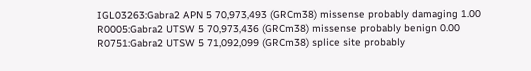IGL03263:Gabra2 APN 5 70,973,493 (GRCm38) missense probably damaging 1.00
R0005:Gabra2 UTSW 5 70,973,436 (GRCm38) missense probably benign 0.00
R0751:Gabra2 UTSW 5 71,092,099 (GRCm38) splice site probably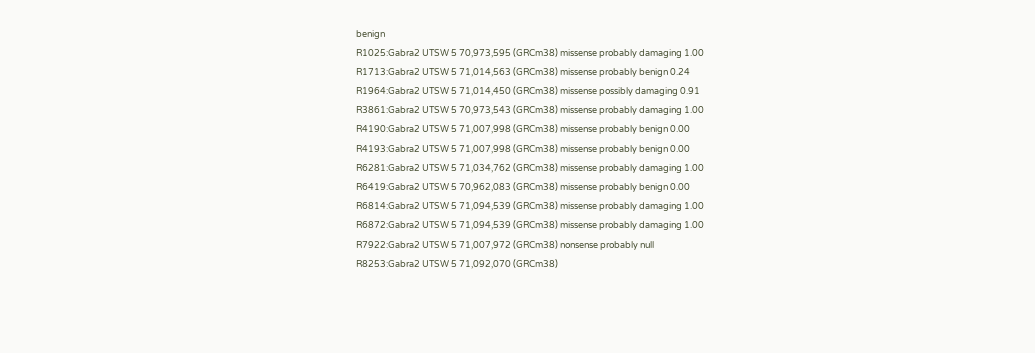benign
R1025:Gabra2 UTSW 5 70,973,595 (GRCm38) missense probably damaging 1.00
R1713:Gabra2 UTSW 5 71,014,563 (GRCm38) missense probably benign 0.24
R1964:Gabra2 UTSW 5 71,014,450 (GRCm38) missense possibly damaging 0.91
R3861:Gabra2 UTSW 5 70,973,543 (GRCm38) missense probably damaging 1.00
R4190:Gabra2 UTSW 5 71,007,998 (GRCm38) missense probably benign 0.00
R4193:Gabra2 UTSW 5 71,007,998 (GRCm38) missense probably benign 0.00
R6281:Gabra2 UTSW 5 71,034,762 (GRCm38) missense probably damaging 1.00
R6419:Gabra2 UTSW 5 70,962,083 (GRCm38) missense probably benign 0.00
R6814:Gabra2 UTSW 5 71,094,539 (GRCm38) missense probably damaging 1.00
R6872:Gabra2 UTSW 5 71,094,539 (GRCm38) missense probably damaging 1.00
R7922:Gabra2 UTSW 5 71,007,972 (GRCm38) nonsense probably null
R8253:Gabra2 UTSW 5 71,092,070 (GRCm38)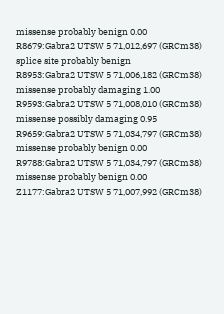missense probably benign 0.00
R8679:Gabra2 UTSW 5 71,012,697 (GRCm38) splice site probably benign
R8953:Gabra2 UTSW 5 71,006,182 (GRCm38) missense probably damaging 1.00
R9593:Gabra2 UTSW 5 71,008,010 (GRCm38) missense possibly damaging 0.95
R9659:Gabra2 UTSW 5 71,034,797 (GRCm38) missense probably benign 0.00
R9788:Gabra2 UTSW 5 71,034,797 (GRCm38) missense probably benign 0.00
Z1177:Gabra2 UTSW 5 71,007,992 (GRCm38)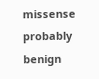missense probably benign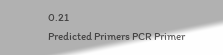0.21
Predicted Primers PCR Primer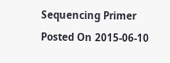Sequencing Primer
Posted On 2015-06-10